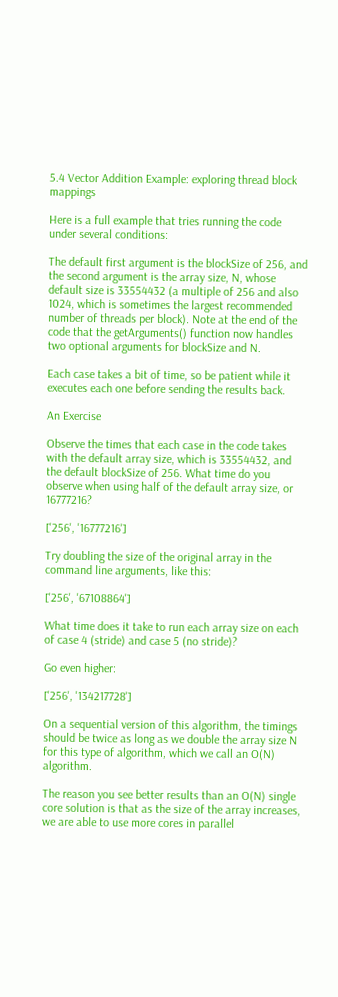5.4 Vector Addition Example: exploring thread block mappings

Here is a full example that tries running the code under several conditions:

The default first argument is the blockSize of 256, and the second argument is the array size, N, whose default size is 33554432 (a multiple of 256 and also 1024, which is sometimes the largest recommended number of threads per block). Note at the end of the code that the getArguments() function now handles two optional arguments for blockSize and N.

Each case takes a bit of time, so be patient while it executes each one before sending the results back.

An Exercise

Observe the times that each case in the code takes with the default array size, which is 33554432, and the default blockSize of 256. What time do you observe when using half of the default array size, or 16777216?

['256', '16777216']

Try doubling the size of the original array in the command line arguments, like this:

['256', '67108864']

What time does it take to run each array size on each of case 4 (stride) and case 5 (no stride)?

Go even higher:

['256', '134217728']

On a sequential version of this algorithm, the timings should be twice as long as we double the array size N for this type of algorithm, which we call an O(N) algorithm.

The reason you see better results than an O(N) single core solution is that as the size of the array increases, we are able to use more cores in parallel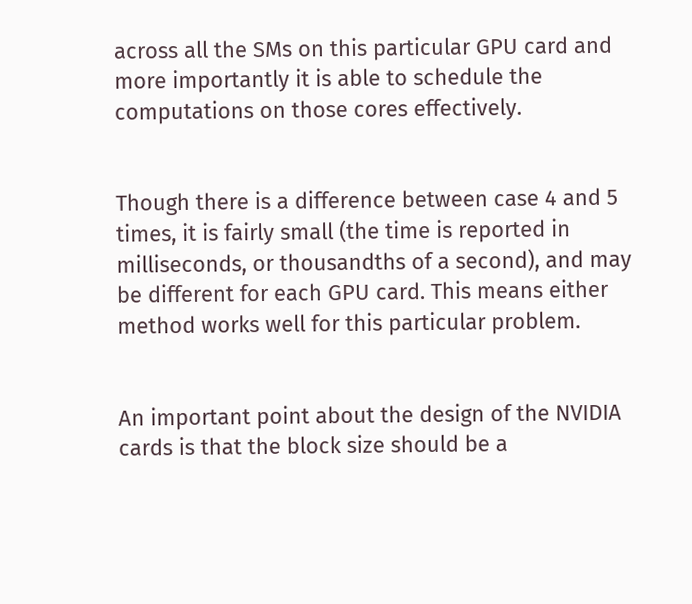across all the SMs on this particular GPU card and more importantly it is able to schedule the computations on those cores effectively.


Though there is a difference between case 4 and 5 times, it is fairly small (the time is reported in milliseconds, or thousandths of a second), and may be different for each GPU card. This means either method works well for this particular problem.


An important point about the design of the NVIDIA cards is that the block size should be a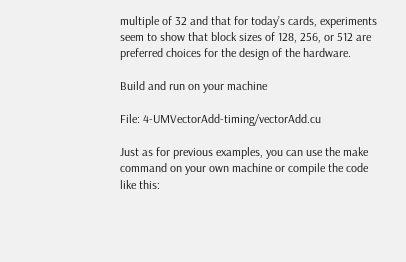multiple of 32 and that for today’s cards, experiments seem to show that block sizes of 128, 256, or 512 are preferred choices for the design of the hardware.

Build and run on your machine

File: 4-UMVectorAdd-timing/vectorAdd.cu

Just as for previous examples, you can use the make command on your own machine or compile the code like this: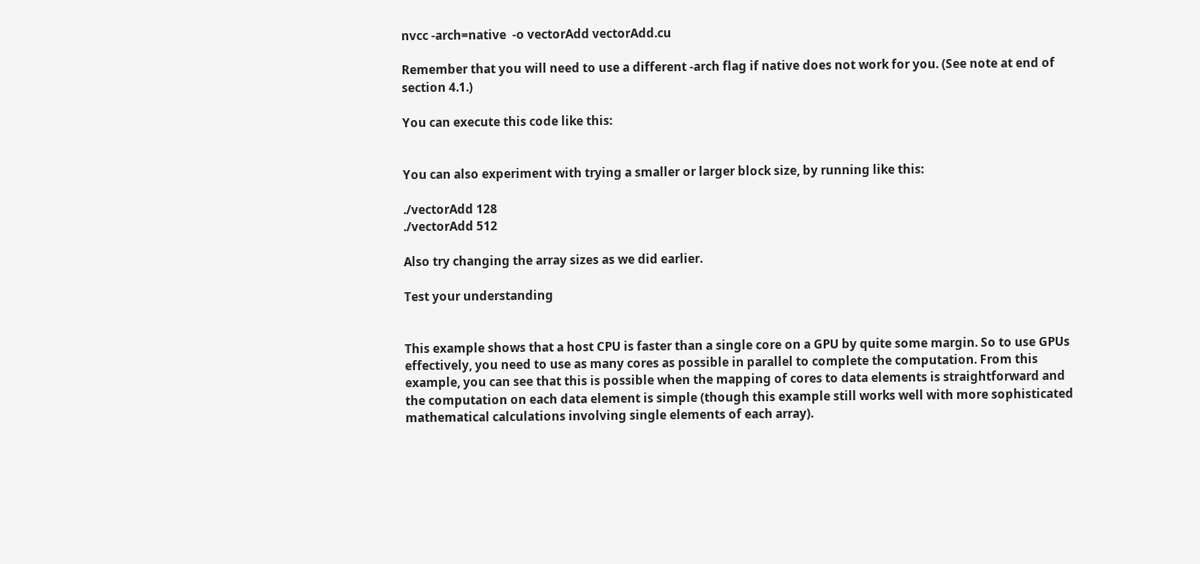nvcc -arch=native  -o vectorAdd vectorAdd.cu

Remember that you will need to use a different -arch flag if native does not work for you. (See note at end of section 4.1.)

You can execute this code like this:


You can also experiment with trying a smaller or larger block size, by running like this:

./vectorAdd 128
./vectorAdd 512

Also try changing the array sizes as we did earlier.

Test your understanding


This example shows that a host CPU is faster than a single core on a GPU by quite some margin. So to use GPUs effectively, you need to use as many cores as possible in parallel to complete the computation. From this example, you can see that this is possible when the mapping of cores to data elements is straightforward and the computation on each data element is simple (though this example still works well with more sophisticated mathematical calculations involving single elements of each array).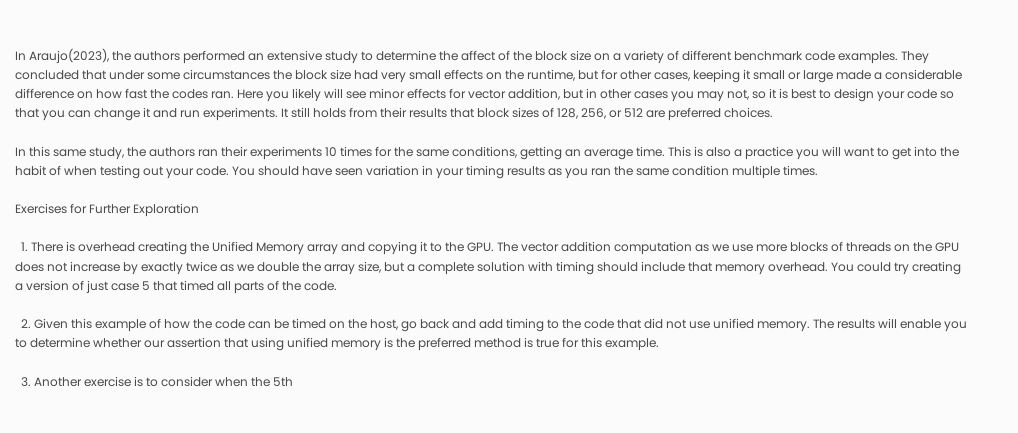In Araujo(2023), the authors performed an extensive study to determine the affect of the block size on a variety of different benchmark code examples. They concluded that under some circumstances the block size had very small effects on the runtime, but for other cases, keeping it small or large made a considerable difference on how fast the codes ran. Here you likely will see minor effects for vector addition, but in other cases you may not, so it is best to design your code so that you can change it and run experiments. It still holds from their results that block sizes of 128, 256, or 512 are preferred choices.

In this same study, the authors ran their experiments 10 times for the same conditions, getting an average time. This is also a practice you will want to get into the habit of when testing out your code. You should have seen variation in your timing results as you ran the same condition multiple times.

Exercises for Further Exploration

  1. There is overhead creating the Unified Memory array and copying it to the GPU. The vector addition computation as we use more blocks of threads on the GPU does not increase by exactly twice as we double the array size, but a complete solution with timing should include that memory overhead. You could try creating a version of just case 5 that timed all parts of the code.

  2. Given this example of how the code can be timed on the host, go back and add timing to the code that did not use unified memory. The results will enable you to determine whether our assertion that using unified memory is the preferred method is true for this example.

  3. Another exercise is to consider when the 5th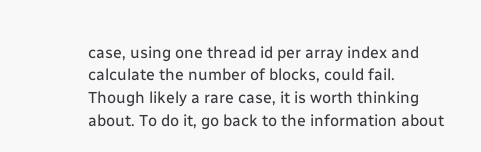case, using one thread id per array index and calculate the number of blocks, could fail. Though likely a rare case, it is worth thinking about. To do it, go back to the information about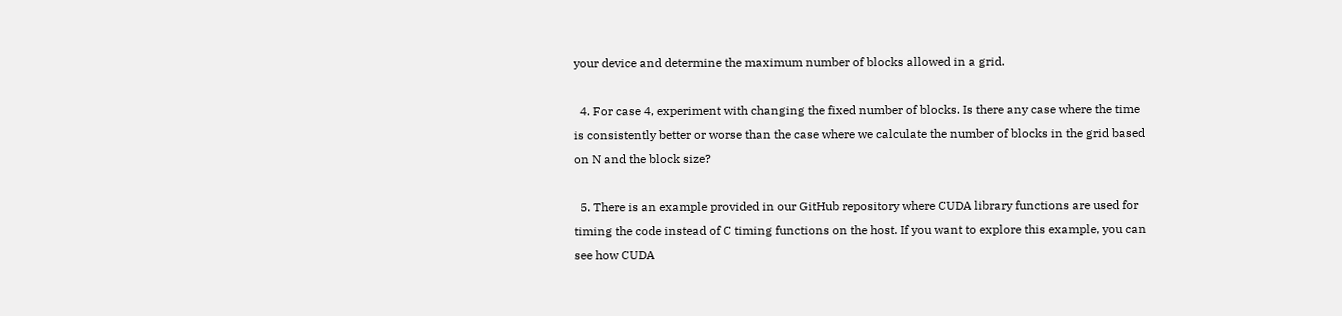your device and determine the maximum number of blocks allowed in a grid.

  4. For case 4, experiment with changing the fixed number of blocks. Is there any case where the time is consistently better or worse than the case where we calculate the number of blocks in the grid based on N and the block size?

  5. There is an example provided in our GitHub repository where CUDA library functions are used for timing the code instead of C timing functions on the host. If you want to explore this example, you can see how CUDA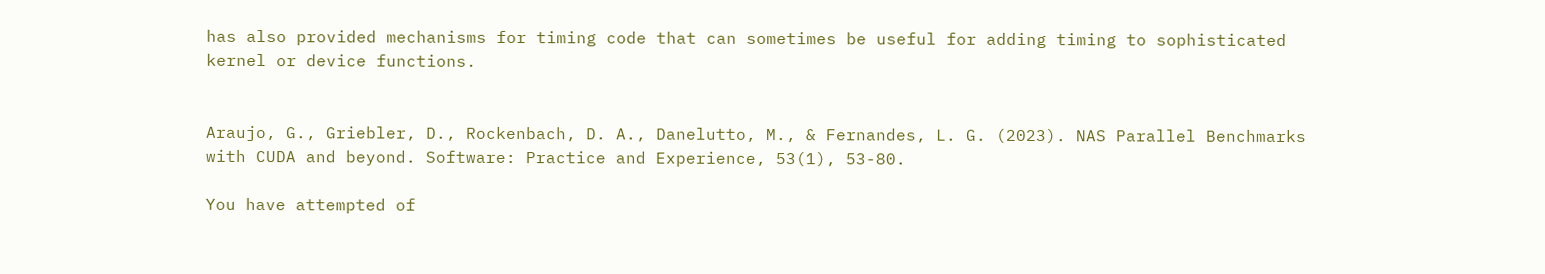has also provided mechanisms for timing code that can sometimes be useful for adding timing to sophisticated kernel or device functions.


Araujo, G., Griebler, D., Rockenbach, D. A., Danelutto, M., & Fernandes, L. G. (2023). NAS Parallel Benchmarks with CUDA and beyond. Software: Practice and Experience, 53(1), 53-80.

You have attempted of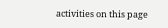activities on this page